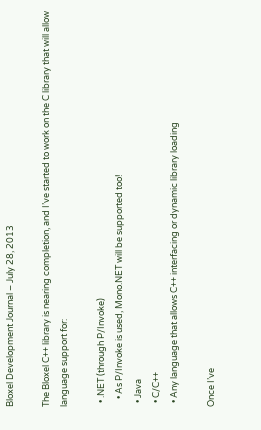Bloxel Development Journal – July 28, 2013

The Bloxel C++ library is nearing completion, and I’ve started to work on the C library that will allow language support for:

  • .NET (through P/Invoke)
    • As P/Invoke is used, Mono.NET will be supported too!
  • Java
  • C/C++
  • Any language that allows C++ interfacing or dynamic library loading

Once I’ve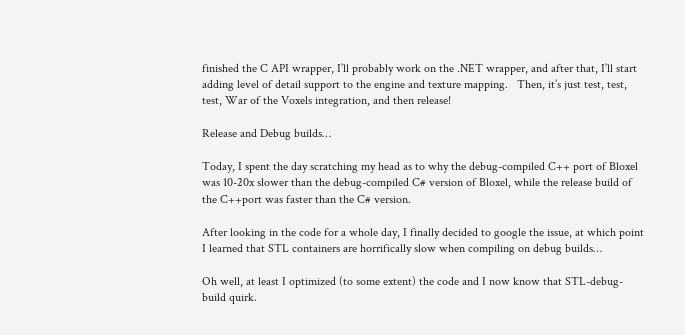finished the C API wrapper, I’ll probably work on the .NET wrapper, and after that, I’ll start adding level of detail support to the engine and texture mapping.   Then, it’s just test, test, test, War of the Voxels integration, and then release!

Release and Debug builds…

Today, I spent the day scratching my head as to why the debug-compiled C++ port of Bloxel was 10-20x slower than the debug-compiled C# version of Bloxel, while the release build of the C++port was faster than the C# version.

After looking in the code for a whole day, I finally decided to google the issue, at which point I learned that STL containers are horrifically slow when compiling on debug builds…

Oh well, at least I optimized (to some extent) the code and I now know that STL-debug-build quirk.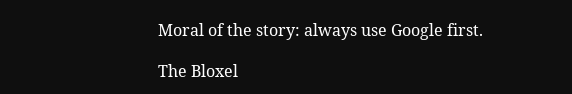Moral of the story: always use Google first.

The Bloxel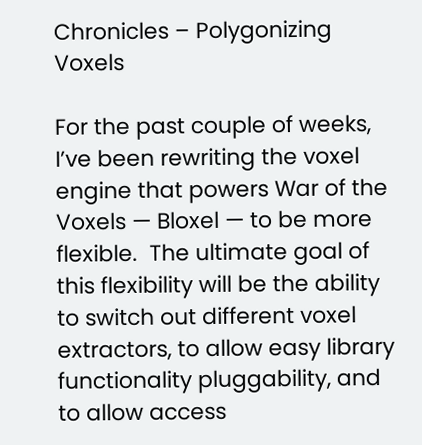Chronicles – Polygonizing Voxels

For the past couple of weeks, I’ve been rewriting the voxel engine that powers War of the Voxels — Bloxel — to be more flexible.  The ultimate goal of this flexibility will be the ability to switch out different voxel extractors, to allow easy library functionality pluggability, and to allow access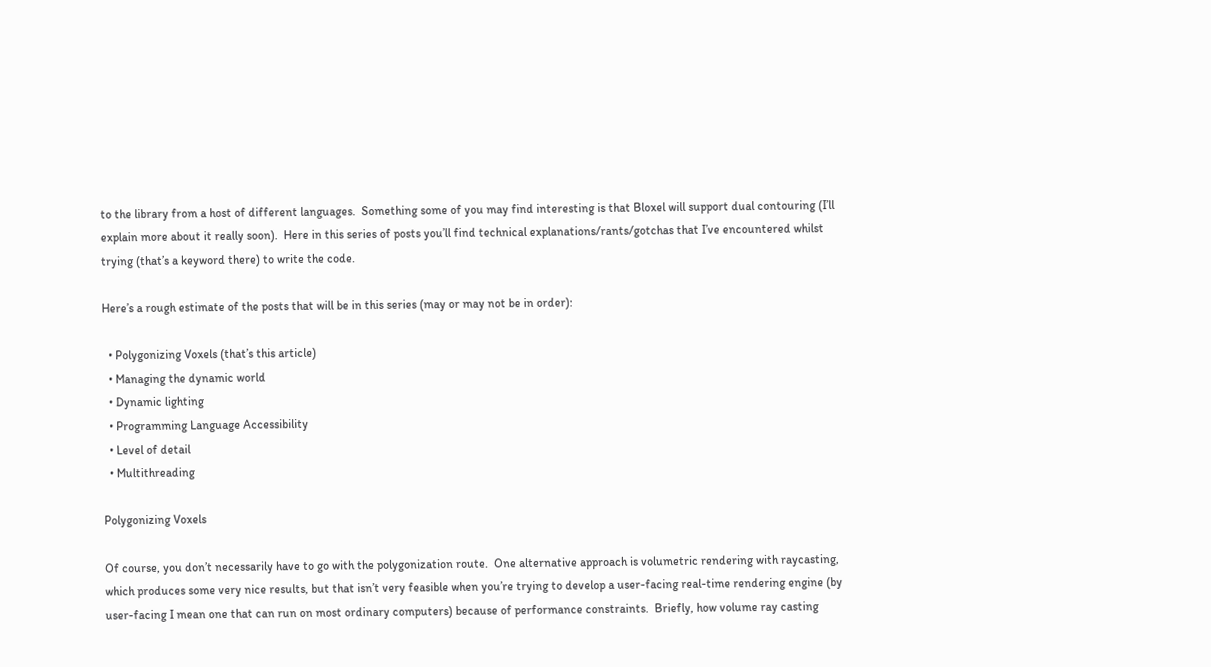to the library from a host of different languages.  Something some of you may find interesting is that Bloxel will support dual contouring (I’ll explain more about it really soon).  Here in this series of posts you’ll find technical explanations/rants/gotchas that I’ve encountered whilst trying (that’s a keyword there) to write the code.

Here’s a rough estimate of the posts that will be in this series (may or may not be in order):

  • Polygonizing Voxels (that’s this article)
  • Managing the dynamic world
  • Dynamic lighting
  • Programming Language Accessibility
  • Level of detail
  • Multithreading

Polygonizing Voxels

Of course, you don’t necessarily have to go with the polygonization route.  One alternative approach is volumetric rendering with raycasting, which produces some very nice results, but that isn’t very feasible when you’re trying to develop a user-facing real-time rendering engine (by user-facing I mean one that can run on most ordinary computers) because of performance constraints.  Briefly, how volume ray casting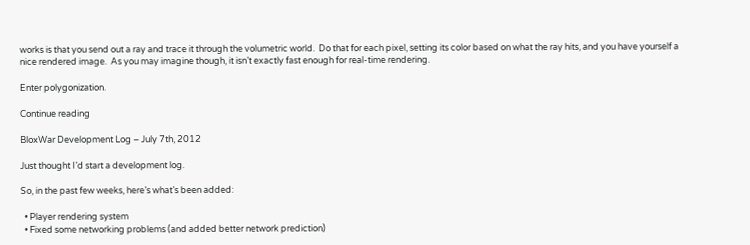works is that you send out a ray and trace it through the volumetric world.  Do that for each pixel, setting its color based on what the ray hits, and you have yourself a nice rendered image.  As you may imagine though, it isn’t exactly fast enough for real-time rendering.

Enter polygonization.

Continue reading

BloxWar Development Log – July 7th, 2012

Just thought I’d start a development log.

So, in the past few weeks, here’s what’s been added:

  • Player rendering system
  • Fixed some networking problems (and added better network prediction)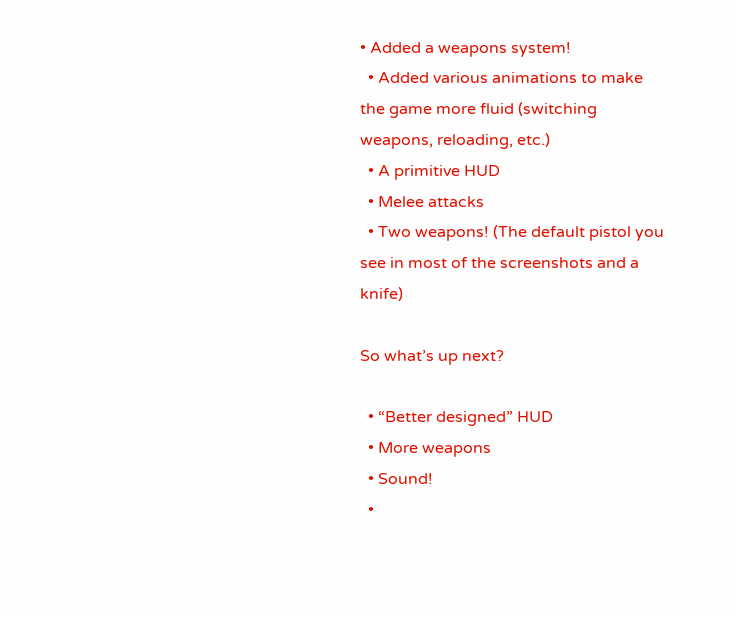• Added a weapons system!
  • Added various animations to make the game more fluid (switching weapons, reloading, etc.)
  • A primitive HUD
  • Melee attacks
  • Two weapons! (The default pistol you see in most of the screenshots and a knife)

So what’s up next?

  • “Better designed” HUD
  • More weapons
  • Sound!
  •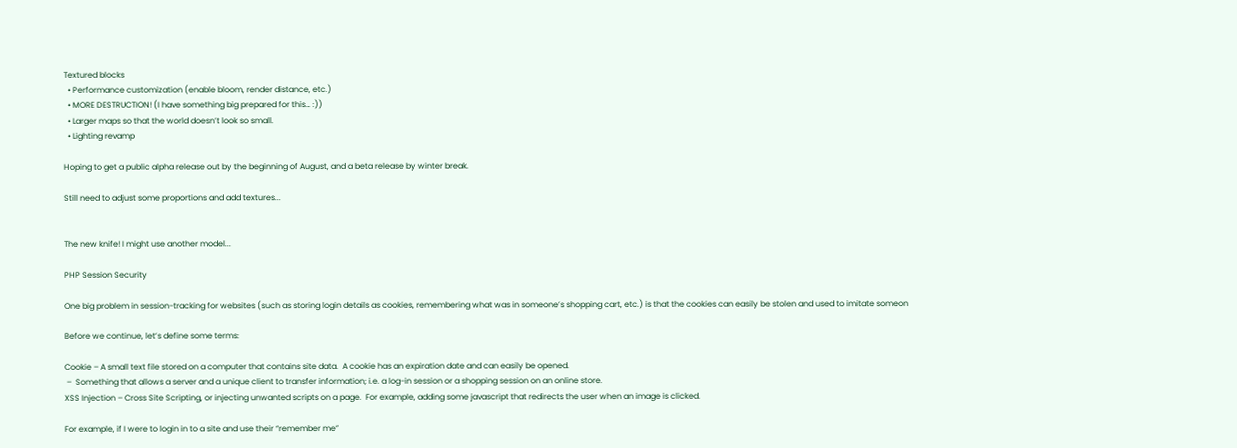Textured blocks
  • Performance customization (enable bloom, render distance, etc.)
  • MORE DESTRUCTION! (I have something big prepared for this… :))
  • Larger maps so that the world doesn’t look so small.
  • Lighting revamp

Hoping to get a public alpha release out by the beginning of August, and a beta release by winter break.

Still need to adjust some proportions and add textures...


The new knife! I might use another model...

PHP Session Security

One big problem in session-tracking for websites (such as storing login details as cookies, remembering what was in someone’s shopping cart, etc.) is that the cookies can easily be stolen and used to imitate someon

Before we continue, let’s define some terms:

Cookie – A small text file stored on a computer that contains site data.  A cookie has an expiration date and can easily be opened.
 –  Something that allows a server and a unique client to transfer information; i.e. a log-in session or a shopping session on an online store.
XSS Injection – Cross Site Scripting, or injecting unwanted scripts on a page.  For example, adding some javascript that redirects the user when an image is clicked.

For example, if I were to login in to a site and use their “remember me”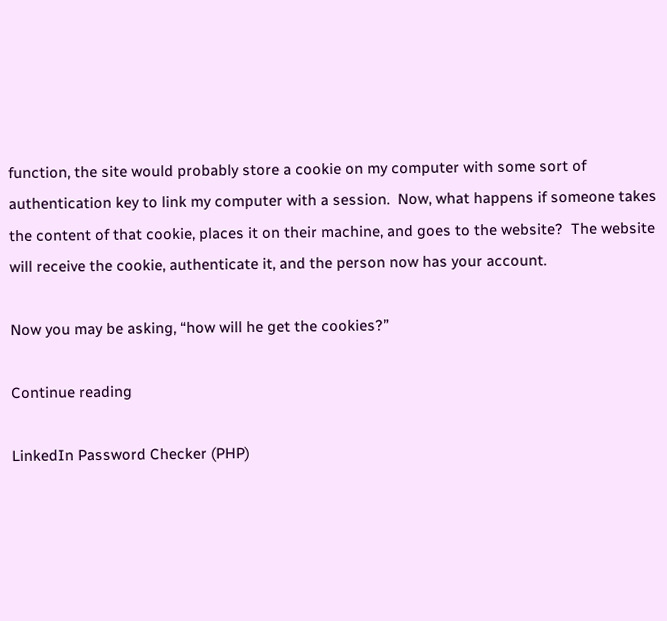function, the site would probably store a cookie on my computer with some sort of authentication key to link my computer with a session.  Now, what happens if someone takes the content of that cookie, places it on their machine, and goes to the website?  The website will receive the cookie, authenticate it, and the person now has your account.

Now you may be asking, “how will he get the cookies?”

Continue reading

LinkedIn Password Checker (PHP)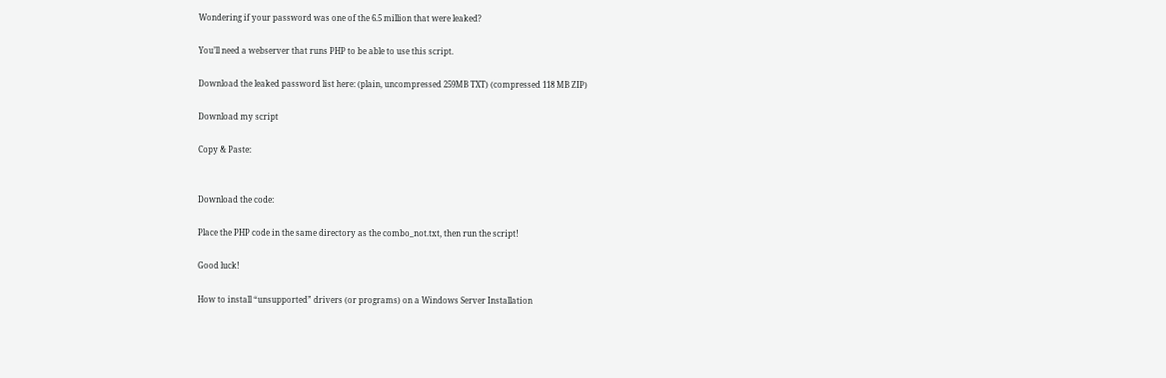Wondering if your password was one of the 6.5 million that were leaked?

You’ll need a webserver that runs PHP to be able to use this script.

Download the leaked password list here: (plain, uncompressed 259MB TXT) (compressed 118 MB ZIP)

Download my script

Copy & Paste:


Download the code:

Place the PHP code in the same directory as the combo_not.txt, then run the script!

Good luck!

How to install “unsupported” drivers (or programs) on a Windows Server Installation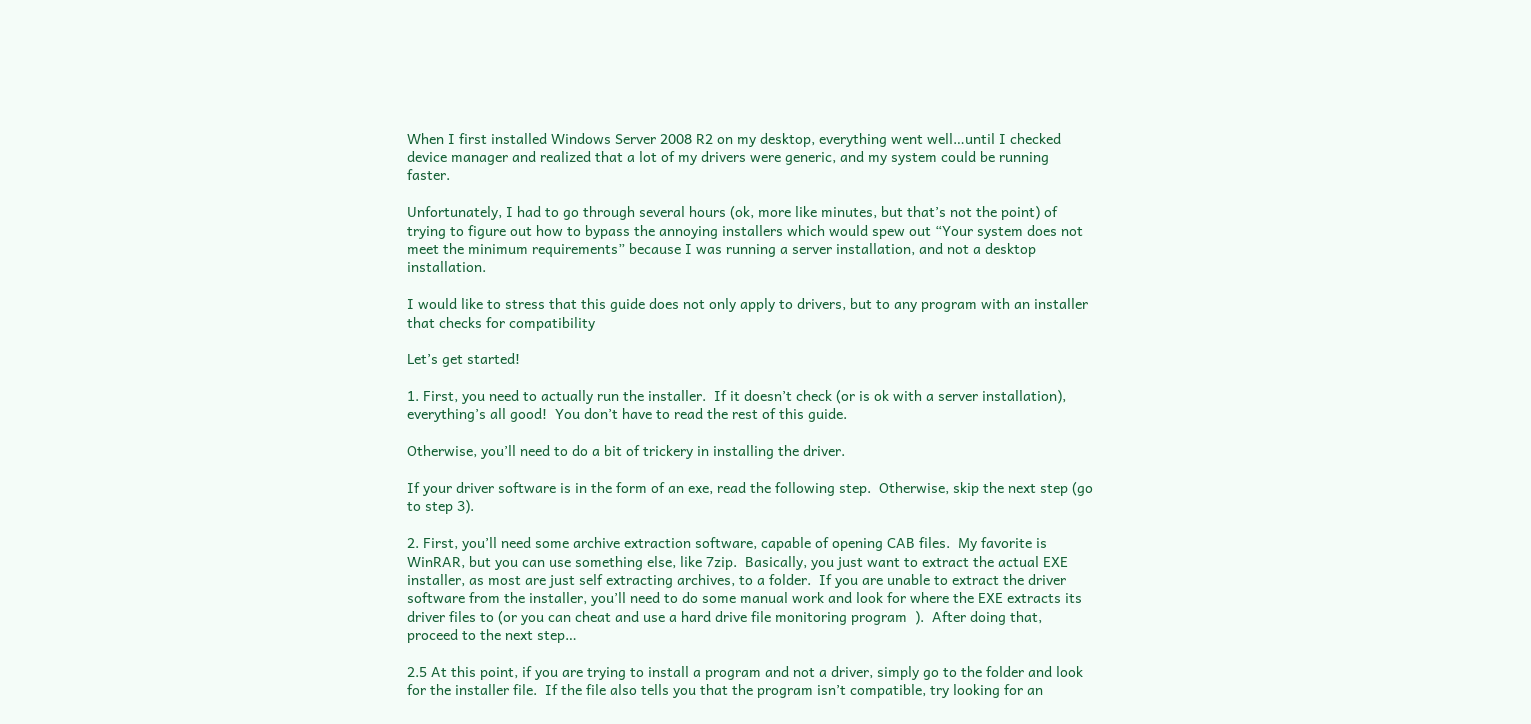When I first installed Windows Server 2008 R2 on my desktop, everything went well…until I checked device manager and realized that a lot of my drivers were generic, and my system could be running faster.

Unfortunately, I had to go through several hours (ok, more like minutes, but that’s not the point) of trying to figure out how to bypass the annoying installers which would spew out “Your system does not meet the minimum requirements” because I was running a server installation, and not a desktop installation.

I would like to stress that this guide does not only apply to drivers, but to any program with an installer that checks for compatibility

Let’s get started!

1. First, you need to actually run the installer.  If it doesn’t check (or is ok with a server installation), everything’s all good!  You don’t have to read the rest of this guide.

Otherwise, you’ll need to do a bit of trickery in installing the driver.

If your driver software is in the form of an exe, read the following step.  Otherwise, skip the next step (go to step 3).

2. First, you’ll need some archive extraction software, capable of opening CAB files.  My favorite is WinRAR, but you can use something else, like 7zip.  Basically, you just want to extract the actual EXE installer, as most are just self extracting archives, to a folder.  If you are unable to extract the driver software from the installer, you’ll need to do some manual work and look for where the EXE extracts its driver files to (or you can cheat and use a hard drive file monitoring program  ).  After doing that, proceed to the next step…

2.5 At this point, if you are trying to install a program and not a driver, simply go to the folder and look for the installer file.  If the file also tells you that the program isn’t compatible, try looking for an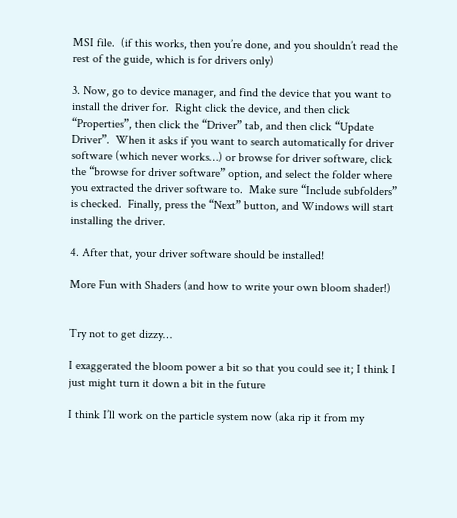MSI file.  (if this works, then you’re done, and you shouldn’t read the rest of the guide, which is for drivers only)

3. Now, go to device manager, and find the device that you want to install the driver for.  Right click the device, and then click “Properties”, then click the “Driver” tab, and then click “Update Driver”.  When it asks if you want to search automatically for driver software (which never works…) or browse for driver software, click the “browse for driver software” option, and select the folder where you extracted the driver software to.  Make sure “Include subfolders” is checked.  Finally, press the “Next” button, and Windows will start installing the driver.

4. After that, your driver software should be installed!

More Fun with Shaders (and how to write your own bloom shader!)


Try not to get dizzy…

I exaggerated the bloom power a bit so that you could see it; I think I just might turn it down a bit in the future

I think I’ll work on the particle system now (aka rip it from my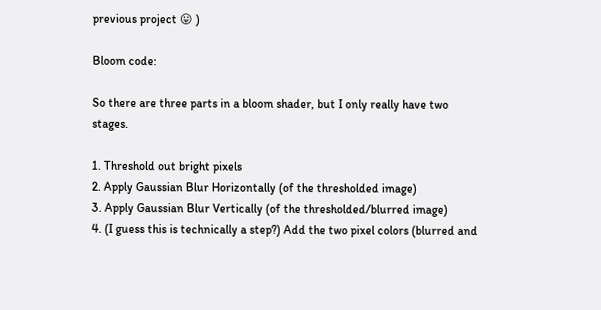previous project 😛 )

Bloom code:

So there are three parts in a bloom shader, but I only really have two stages.

1. Threshold out bright pixels
2. Apply Gaussian Blur Horizontally (of the thresholded image)
3. Apply Gaussian Blur Vertically (of the thresholded/blurred image)
4. (I guess this is technically a step?) Add the two pixel colors (blurred and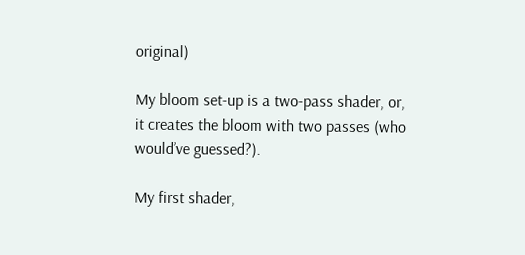original)

My bloom set-up is a two-pass shader, or, it creates the bloom with two passes (who would’ve guessed?).

My first shader,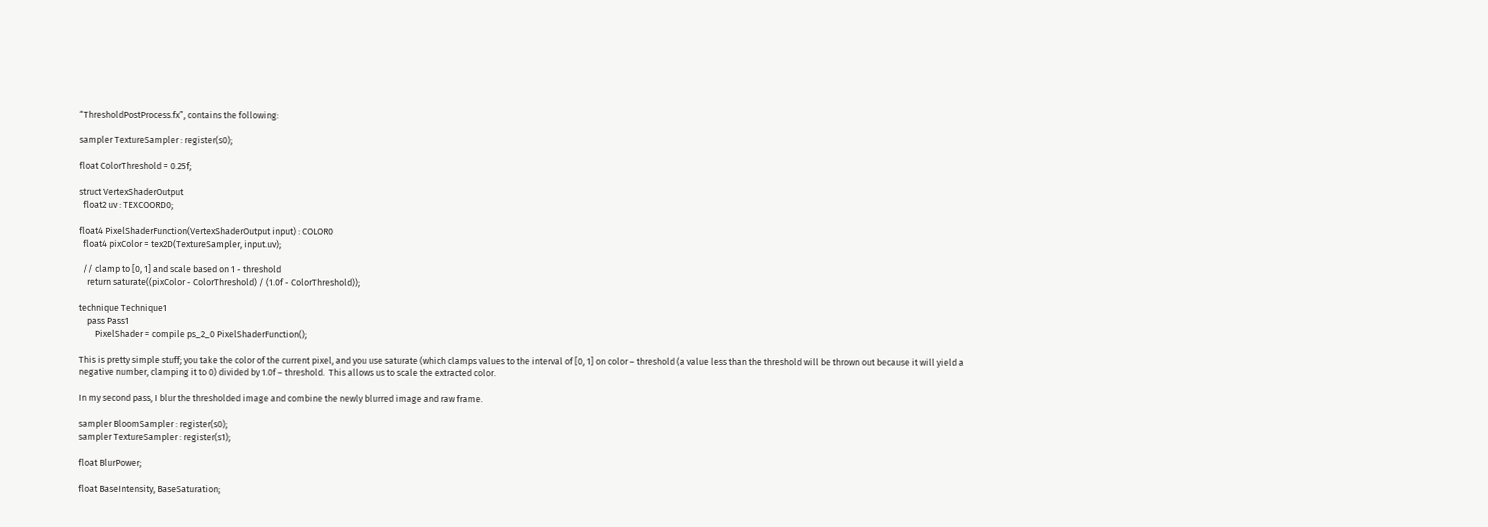“ThresholdPostProcess.fx”, contains the following:

sampler TextureSampler : register(s0);

float ColorThreshold = 0.25f;

struct VertexShaderOutput
  float2 uv : TEXCOORD0;

float4 PixelShaderFunction(VertexShaderOutput input) : COLOR0
  float4 pixColor = tex2D(TextureSampler, input.uv);

  // clamp to [0, 1] and scale based on 1 - threshold
    return saturate((pixColor - ColorThreshold) / (1.0f - ColorThreshold));

technique Technique1
    pass Pass1
        PixelShader = compile ps_2_0 PixelShaderFunction();

This is pretty simple stuff; you take the color of the current pixel, and you use saturate (which clamps values to the interval of [0, 1] on color – threshold (a value less than the threshold will be thrown out because it will yield a negative number, clamping it to 0) divided by 1.0f – threshold.  This allows us to scale the extracted color.

In my second pass, I blur the thresholded image and combine the newly blurred image and raw frame.

sampler BloomSampler : register(s0);
sampler TextureSampler : register(s1);

float BlurPower;

float BaseIntensity, BaseSaturation;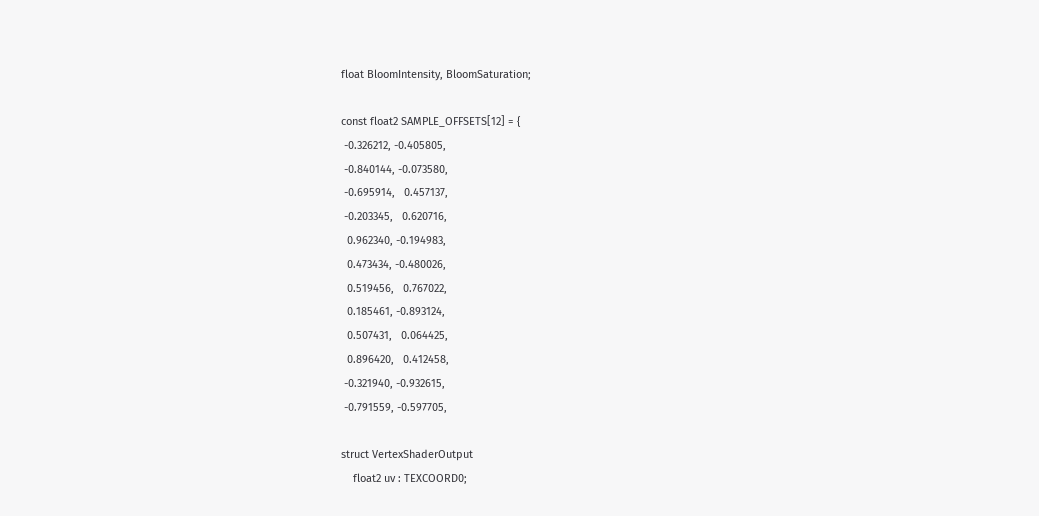float BloomIntensity, BloomSaturation;

const float2 SAMPLE_OFFSETS[12] = {
 -0.326212, -0.405805,
 -0.840144, -0.073580,
 -0.695914,   0.457137,
 -0.203345,   0.620716,
  0.962340, -0.194983,
  0.473434, -0.480026,
  0.519456,   0.767022,
  0.185461, -0.893124,
  0.507431,   0.064425,
  0.896420,   0.412458,
 -0.321940, -0.932615,
 -0.791559, -0.597705,

struct VertexShaderOutput
    float2 uv : TEXCOORD0;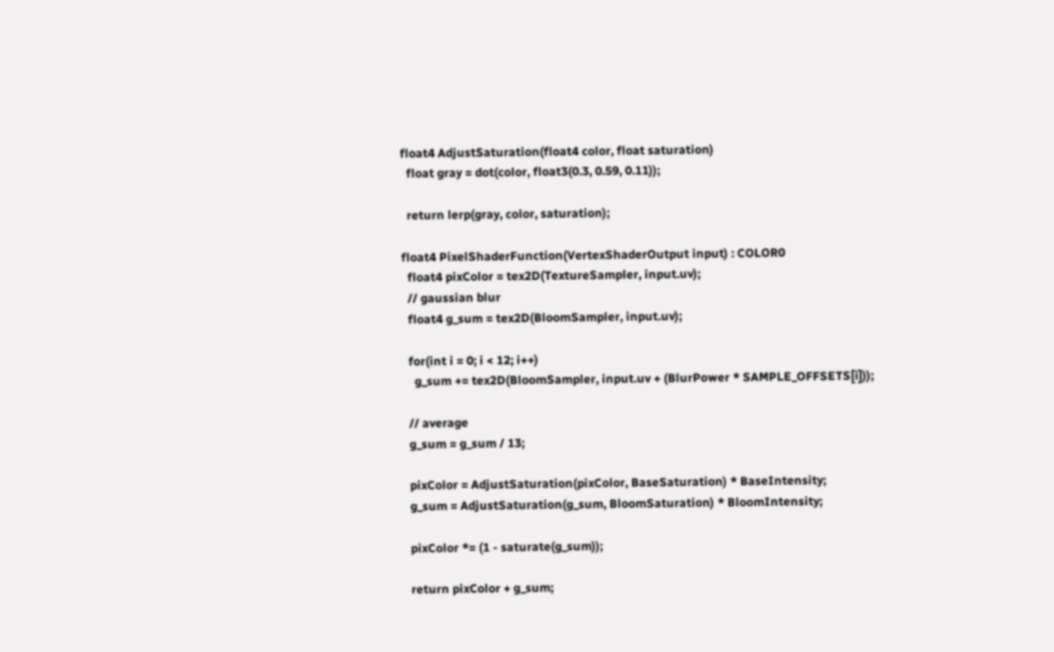float4 AdjustSaturation(float4 color, float saturation)
  float gray = dot(color, float3(0.3, 0.59, 0.11));

  return lerp(gray, color, saturation);

float4 PixelShaderFunction(VertexShaderOutput input) : COLOR0
  float4 pixColor = tex2D(TextureSampler, input.uv);
  // gaussian blur
  float4 g_sum = tex2D(BloomSampler, input.uv);

  for(int i = 0; i < 12; i++)
    g_sum += tex2D(BloomSampler, input.uv + (BlurPower * SAMPLE_OFFSETS[i]));

  // average
  g_sum = g_sum / 13;

  pixColor = AdjustSaturation(pixColor, BaseSaturation) * BaseIntensity;
  g_sum = AdjustSaturation(g_sum, BloomSaturation) * BloomIntensity;

  pixColor *= (1 - saturate(g_sum));

  return pixColor + g_sum;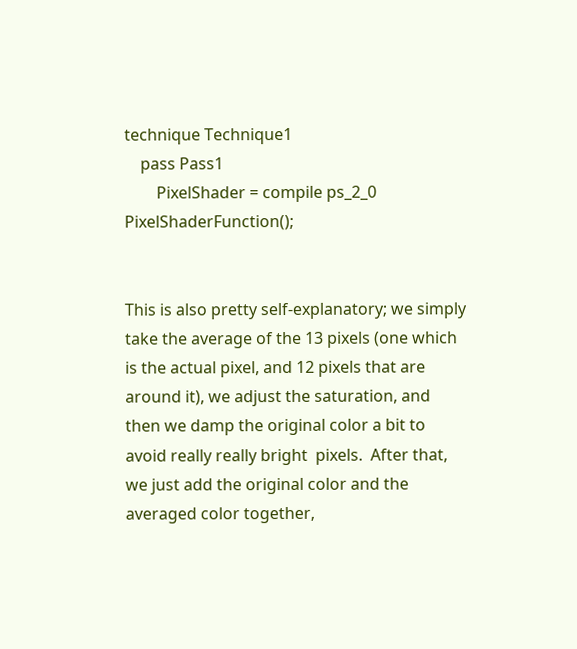technique Technique1
    pass Pass1
        PixelShader = compile ps_2_0 PixelShaderFunction();


This is also pretty self-explanatory; we simply take the average of the 13 pixels (one which is the actual pixel, and 12 pixels that are around it), we adjust the saturation, and then we damp the original color a bit to avoid really really bright  pixels.  After that, we just add the original color and the averaged color together,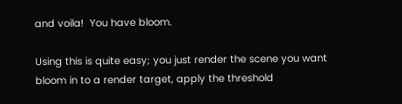and voila!  You have bloom.

Using this is quite easy; you just render the scene you want bloom in to a render target, apply the threshold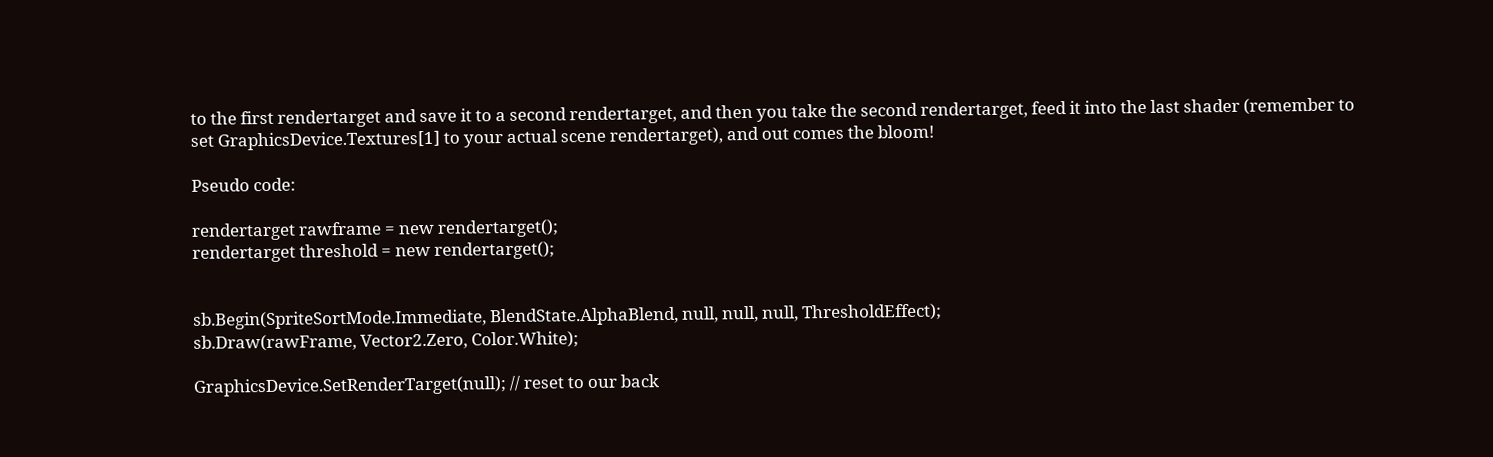to the first rendertarget and save it to a second rendertarget, and then you take the second rendertarget, feed it into the last shader (remember to set GraphicsDevice.Textures[1] to your actual scene rendertarget), and out comes the bloom!

Pseudo code:

rendertarget rawframe = new rendertarget();
rendertarget threshold = new rendertarget();


sb.Begin(SpriteSortMode.Immediate, BlendState.AlphaBlend, null, null, null, ThresholdEffect);
sb.Draw(rawFrame, Vector2.Zero, Color.White);

GraphicsDevice.SetRenderTarget(null); // reset to our back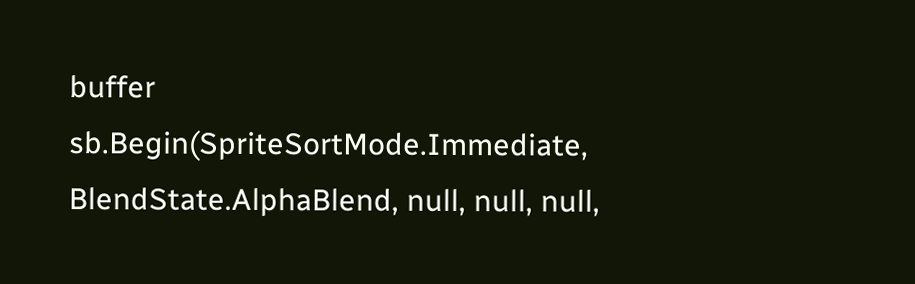buffer
sb.Begin(SpriteSortMode.Immediate, BlendState.AlphaBlend, null, null, null,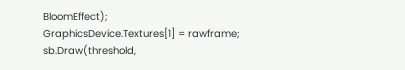BloomEffect);
GraphicsDevice.Textures[1] = rawframe;
sb.Draw(threshold,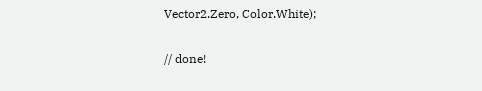Vector2.Zero, Color.White);

// done!